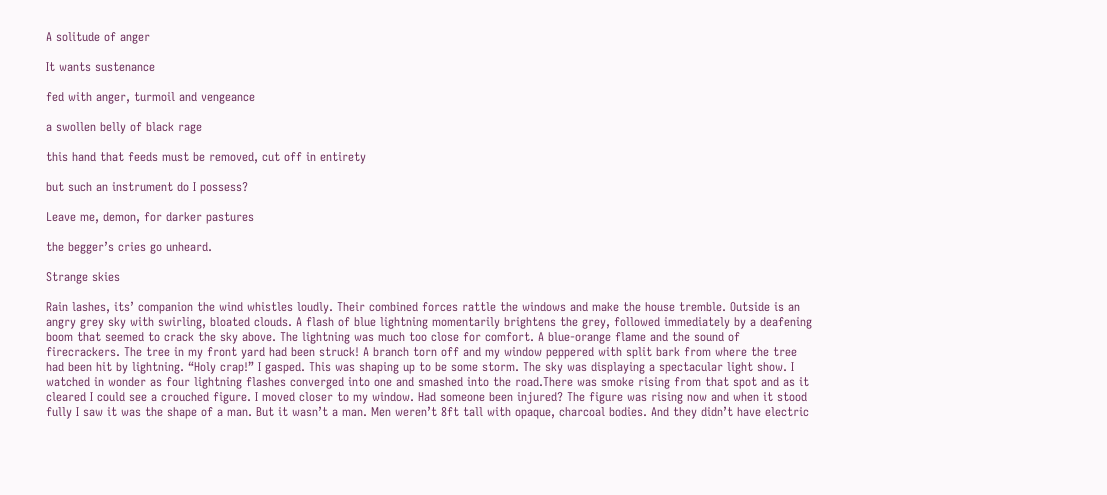A solitude of anger

It wants sustenance

fed with anger, turmoil and vengeance

a swollen belly of black rage

this hand that feeds must be removed, cut off in entirety

but such an instrument do I possess?

Leave me, demon, for darker pastures

the begger’s cries go unheard.

Strange skies

Rain lashes, its’ companion the wind whistles loudly. Their combined forces rattle the windows and make the house tremble. Outside is an angry grey sky with swirling, bloated clouds. A flash of blue lightning momentarily brightens the grey, followed immediately by a deafening boom that seemed to crack the sky above. The lightning was much too close for comfort. A blue-orange flame and the sound of firecrackers. The tree in my front yard had been struck! A branch torn off and my window peppered with split bark from where the tree had been hit by lightning. “Holy crap!” I gasped. This was shaping up to be some storm. The sky was displaying a spectacular light show. I watched in wonder as four lightning flashes converged into one and smashed into the road.There was smoke rising from that spot and as it cleared I could see a crouched figure. I moved closer to my window. Had someone been injured? The figure was rising now and when it stood fully I saw it was the shape of a man. But it wasn’t a man. Men weren’t 8ft tall with opaque, charcoal bodies. And they didn’t have electric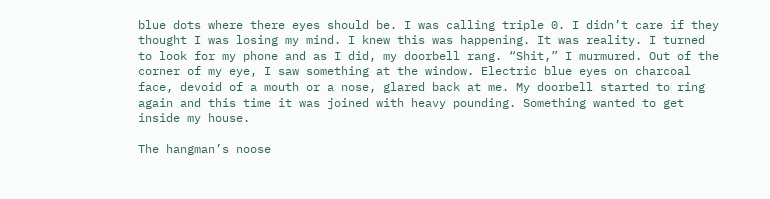blue dots where there eyes should be. I was calling triple 0. I didn’t care if they thought I was losing my mind. I knew this was happening. It was reality. I turned to look for my phone and as I did, my doorbell rang. “Shit,” I murmured. Out of the corner of my eye, I saw something at the window. Electric blue eyes on charcoal face, devoid of a mouth or a nose, glared back at me. My doorbell started to ring again and this time it was joined with heavy pounding. Something wanted to get inside my house.

The hangman’s noose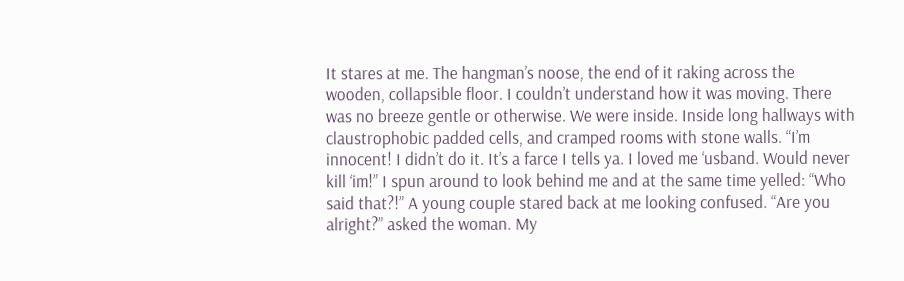It stares at me. The hangman’s noose, the end of it raking across the wooden, collapsible floor. I couldn’t understand how it was moving. There was no breeze gentle or otherwise. We were inside. Inside long hallways with claustrophobic padded cells, and cramped rooms with stone walls. “I’m innocent! I didn’t do it. It’s a farce I tells ya. I loved me ‘usband. Would never kill ‘im!” I spun around to look behind me and at the same time yelled: “Who said that?!” A young couple stared back at me looking confused. “Are you alright?” asked the woman. My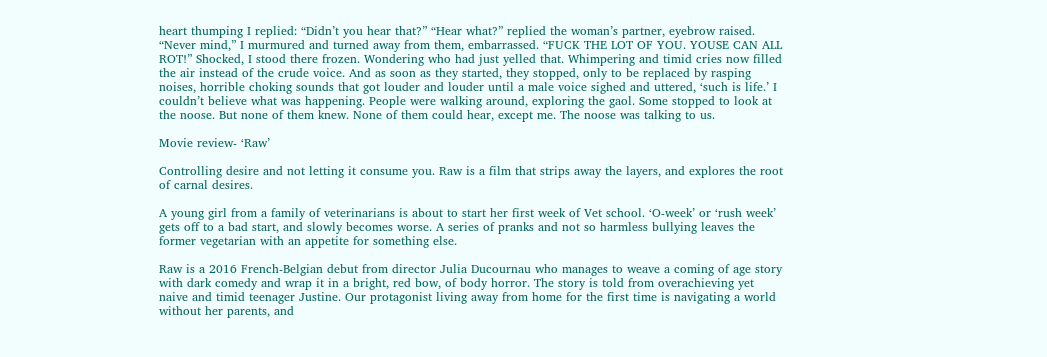heart thumping I replied: “Didn’t you hear that?” “Hear what?” replied the woman’s partner, eyebrow raised. “Never mind,” I murmured and turned away from them, embarrassed. “FUCK THE LOT OF YOU. YOUSE CAN ALL ROT!” Shocked, I stood there frozen. Wondering who had just yelled that. Whimpering and timid cries now filled the air instead of the crude voice. And as soon as they started, they stopped, only to be replaced by rasping noises, horrible choking sounds that got louder and louder until a male voice sighed and uttered, ‘such is life.’ I couldn’t believe what was happening. People were walking around, exploring the gaol. Some stopped to look at the noose. But none of them knew. None of them could hear, except me. The noose was talking to us.

Movie review- ‘Raw’

Controlling desire and not letting it consume you. Raw is a film that strips away the layers, and explores the root of carnal desires.

A young girl from a family of veterinarians is about to start her first week of Vet school. ‘O-week’ or ‘rush week’ gets off to a bad start, and slowly becomes worse. A series of pranks and not so harmless bullying leaves the former vegetarian with an appetite for something else.

Raw is a 2016 French-Belgian debut from director Julia Ducournau who manages to weave a coming of age story with dark comedy and wrap it in a bright, red bow, of body horror. The story is told from overachieving yet naive and timid teenager Justine. Our protagonist living away from home for the first time is navigating a world without her parents, and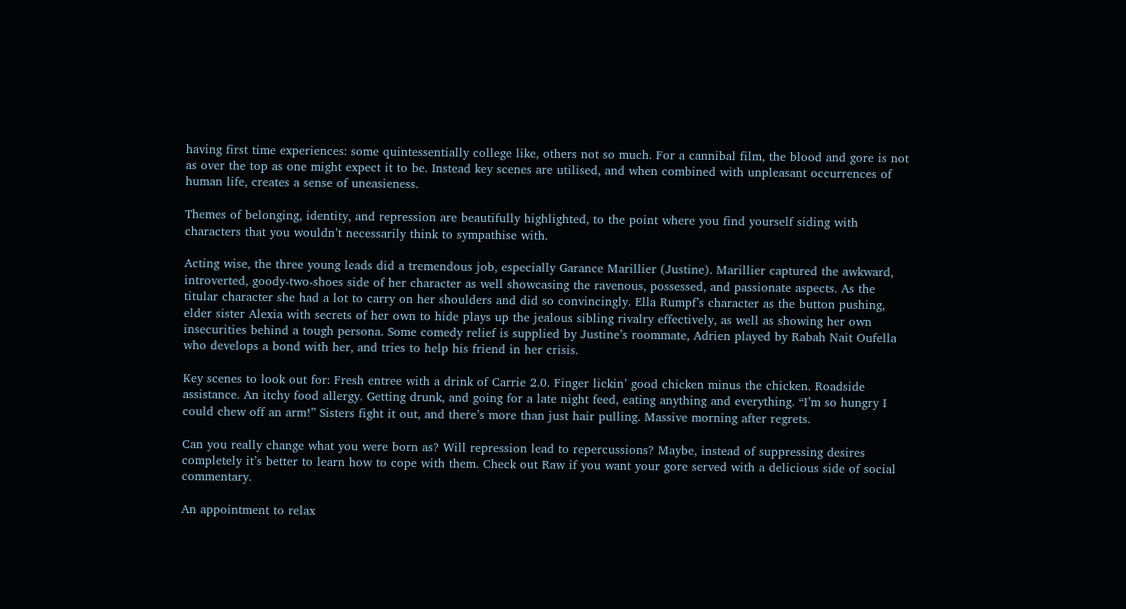having first time experiences: some quintessentially college like, others not so much. For a cannibal film, the blood and gore is not as over the top as one might expect it to be. Instead key scenes are utilised, and when combined with unpleasant occurrences of human life, creates a sense of uneasieness.

Themes of belonging, identity, and repression are beautifully highlighted, to the point where you find yourself siding with characters that you wouldn’t necessarily think to sympathise with.

Acting wise, the three young leads did a tremendous job, especially Garance Marillier (Justine). Marillier captured the awkward, introverted, goody-two-shoes side of her character as well showcasing the ravenous, possessed, and passionate aspects. As the titular character she had a lot to carry on her shoulders and did so convincingly. Ella Rumpf’s character as the button pushing, elder sister Alexia with secrets of her own to hide plays up the jealous sibling rivalry effectively, as well as showing her own insecurities behind a tough persona. Some comedy relief is supplied by Justine’s roommate, Adrien played by Rabah Nait Oufella who develops a bond with her, and tries to help his friend in her crisis.

Key scenes to look out for: Fresh entree with a drink of Carrie 2.0. Finger lickin’ good chicken minus the chicken. Roadside assistance. An itchy food allergy. Getting drunk, and going for a late night feed, eating anything and everything. “I’m so hungry I could chew off an arm!” Sisters fight it out, and there’s more than just hair pulling. Massive morning after regrets.

Can you really change what you were born as? Will repression lead to repercussions? Maybe, instead of suppressing desires completely it’s better to learn how to cope with them. Check out Raw if you want your gore served with a delicious side of social commentary.

An appointment to relax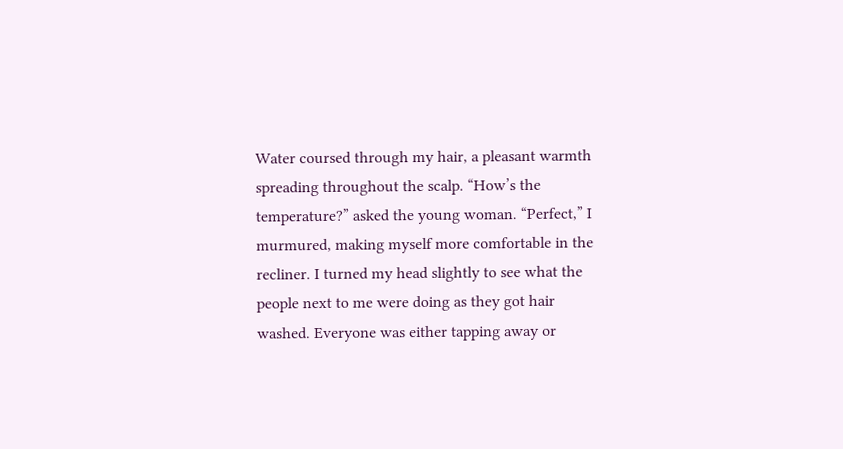Water coursed through my hair, a pleasant warmth spreading throughout the scalp. “How’s the temperature?” asked the young woman. “Perfect,” I murmured, making myself more comfortable in the recliner. I turned my head slightly to see what the people next to me were doing as they got hair washed. Everyone was either tapping away or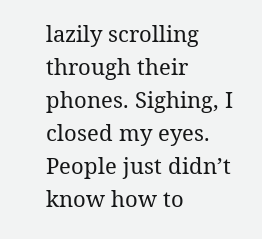lazily scrolling through their phones. Sighing, I closed my eyes. People just didn’t know how to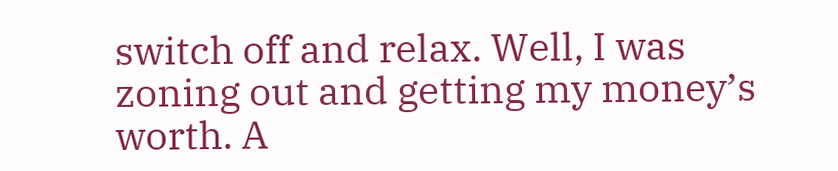switch off and relax. Well, I was zoning out and getting my money’s worth. A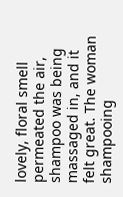lovely, floral smell permeated the air, shampoo was being massaged in, and it felt great. The woman shampooing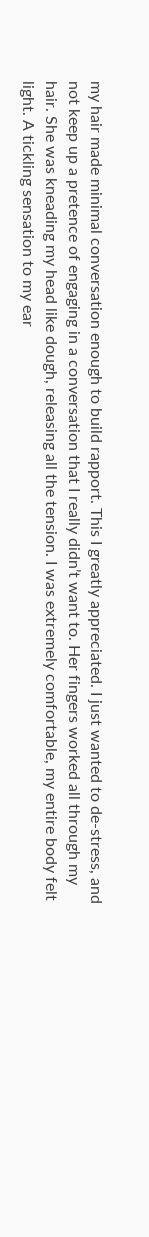my hair made minimal conversation enough to build rapport. This I greatly appreciated. I just wanted to de-stress, and not keep up a pretence of engaging in a conversation that I really didn’t want to. Her fingers worked all through my hair. She was kneading my head like dough, releasing all the tension. I was extremely comfortable, my entire body felt light. A tickling sensation to my ear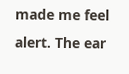made me feel alert. The ear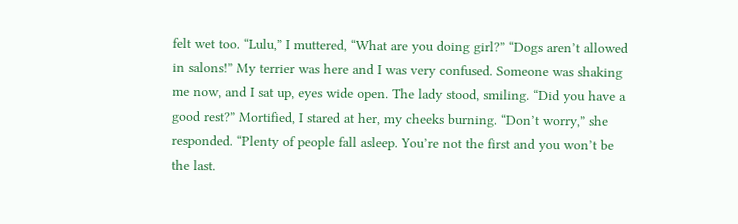felt wet too. “Lulu,” I muttered, “What are you doing girl?” “Dogs aren’t allowed in salons!” My terrier was here and I was very confused. Someone was shaking me now, and I sat up, eyes wide open. The lady stood, smiling. “Did you have a good rest?” Mortified, I stared at her, my cheeks burning. “Don’t worry,” she responded. “Plenty of people fall asleep. You’re not the first and you won’t be the last.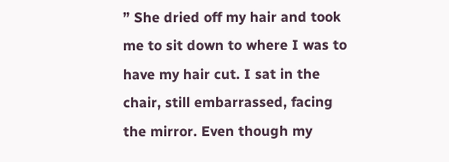” She dried off my hair and took me to sit down to where I was to have my hair cut. I sat in the chair, still embarrassed, facing the mirror. Even though my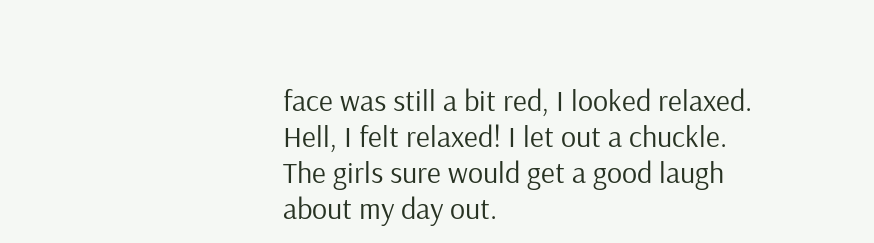face was still a bit red, I looked relaxed. Hell, I felt relaxed! I let out a chuckle. The girls sure would get a good laugh about my day out.